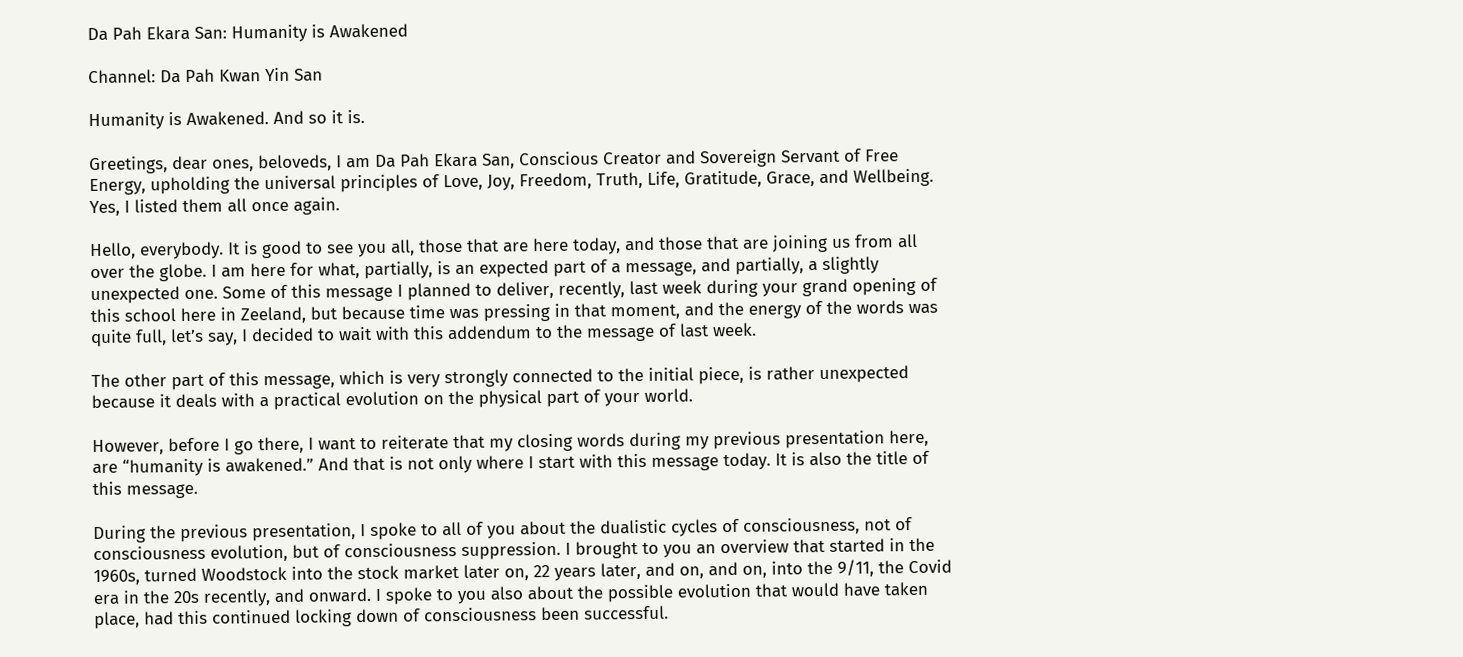Da Pah Ekara San: Humanity is Awakened

Channel: Da Pah Kwan Yin San

Humanity is Awakened. And so it is.

Greetings, dear ones, beloveds, I am Da Pah Ekara San, Conscious Creator and Sovereign Servant of Free Energy, upholding the universal principles of Love, Joy, Freedom, Truth, Life, Gratitude, Grace, and Wellbeing. Yes, I listed them all once again.

Hello, everybody. It is good to see you all, those that are here today, and those that are joining us from all over the globe. I am here for what, partially, is an expected part of a message, and partially, a slightly unexpected one. Some of this message I planned to deliver, recently, last week during your grand opening of this school here in Zeeland, but because time was pressing in that moment, and the energy of the words was quite full, let’s say, I decided to wait with this addendum to the message of last week.

The other part of this message, which is very strongly connected to the initial piece, is rather unexpected because it deals with a practical evolution on the physical part of your world.

However, before I go there, I want to reiterate that my closing words during my previous presentation here, are “humanity is awakened.” And that is not only where I start with this message today. It is also the title of this message.

During the previous presentation, I spoke to all of you about the dualistic cycles of consciousness, not of consciousness evolution, but of consciousness suppression. I brought to you an overview that started in the 1960s, turned Woodstock into the stock market later on, 22 years later, and on, and on, into the 9/11, the Covid era in the 20s recently, and onward. I spoke to you also about the possible evolution that would have taken place, had this continued locking down of consciousness been successful.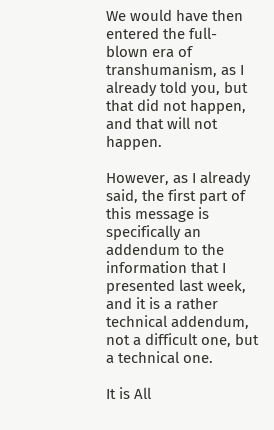We would have then entered the full-blown era of transhumanism, as I already told you, but that did not happen, and that will not happen.

However, as I already said, the first part of this message is specifically an addendum to the information that I presented last week, and it is a rather technical addendum, not a difficult one, but a technical one.

It is All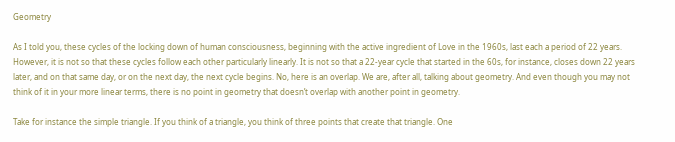Geometry

As I told you, these cycles of the locking down of human consciousness, beginning with the active ingredient of Love in the 1960s, last each a period of 22 years. However, it is not so that these cycles follow each other particularly linearly. It is not so that a 22-year cycle that started in the 60s, for instance, closes down 22 years later, and on that same day, or on the next day, the next cycle begins. No, here is an overlap. We are, after all, talking about geometry. And even though you may not think of it in your more linear terms, there is no point in geometry that doesn’t overlap with another point in geometry.

Take for instance the simple triangle. If you think of a triangle, you think of three points that create that triangle. One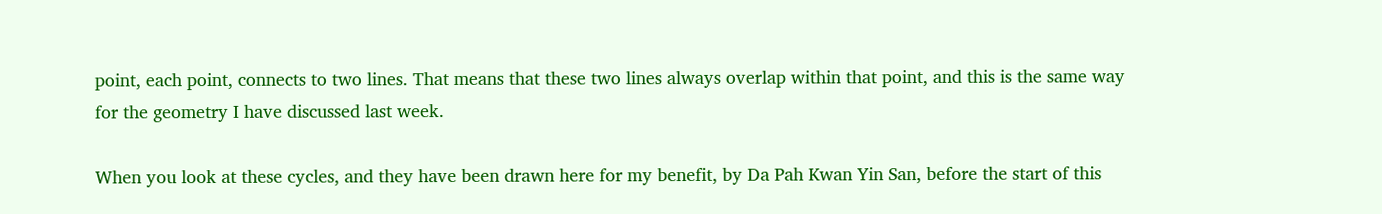point, each point, connects to two lines. That means that these two lines always overlap within that point, and this is the same way for the geometry I have discussed last week.

When you look at these cycles, and they have been drawn here for my benefit, by Da Pah Kwan Yin San, before the start of this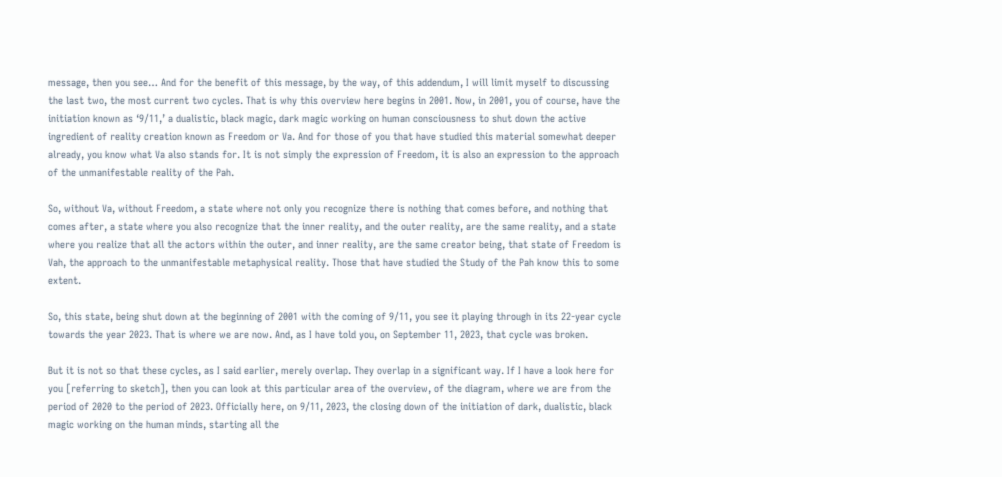message, then you see… And for the benefit of this message, by the way, of this addendum, I will limit myself to discussing the last two, the most current two cycles. That is why this overview here begins in 2001. Now, in 2001, you of course, have the initiation known as ‘9/11,’ a dualistic, black magic, dark magic working on human consciousness to shut down the active ingredient of reality creation known as Freedom or Va. And for those of you that have studied this material somewhat deeper already, you know what Va also stands for. It is not simply the expression of Freedom, it is also an expression to the approach of the unmanifestable reality of the Pah.

So, without Va, without Freedom, a state where not only you recognize there is nothing that comes before, and nothing that comes after, a state where you also recognize that the inner reality, and the outer reality, are the same reality, and a state where you realize that all the actors within the outer, and inner reality, are the same creator being, that state of Freedom is Vah, the approach to the unmanifestable metaphysical reality. Those that have studied the Study of the Pah know this to some extent.

So, this state, being shut down at the beginning of 2001 with the coming of 9/11, you see it playing through in its 22-year cycle towards the year 2023. That is where we are now. And, as I have told you, on September 11, 2023, that cycle was broken.

But it is not so that these cycles, as I said earlier, merely overlap. They overlap in a significant way. If I have a look here for you [referring to sketch], then you can look at this particular area of the overview, of the diagram, where we are from the period of 2020 to the period of 2023. Officially here, on 9/11, 2023, the closing down of the initiation of dark, dualistic, black magic working on the human minds, starting all the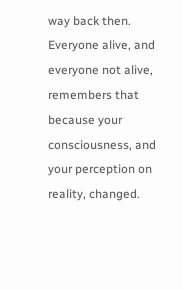way back then. Everyone alive, and everyone not alive, remembers that because your consciousness, and your perception on reality, changed.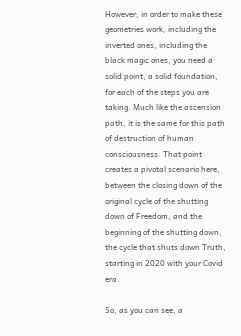However, in order to make these geometries work, including the inverted ones, including the black magic ones, you need a solid point, a solid foundation, for each of the steps you are taking. Much like the ascension path, it is the same for this path of destruction of human consciousness. That point creates a pivotal scenario here, between the closing down of the original cycle of the shutting down of Freedom, and the beginning of the shutting down, the cycle that shuts down Truth, starting in 2020 with your Covid era.

So, as you can see, a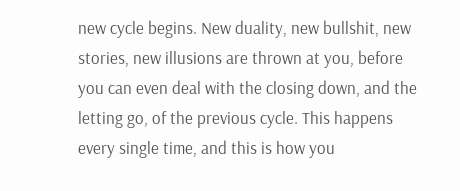new cycle begins. New duality, new bullshit, new stories, new illusions are thrown at you, before you can even deal with the closing down, and the letting go, of the previous cycle. This happens every single time, and this is how you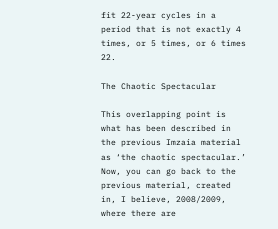fit 22-year cycles in a period that is not exactly 4 times, or 5 times, or 6 times 22.

The Chaotic Spectacular

This overlapping point is what has been described in the previous Imzaia material as ‘the chaotic spectacular.’ Now, you can go back to the previous material, created in, I believe, 2008/2009, where there are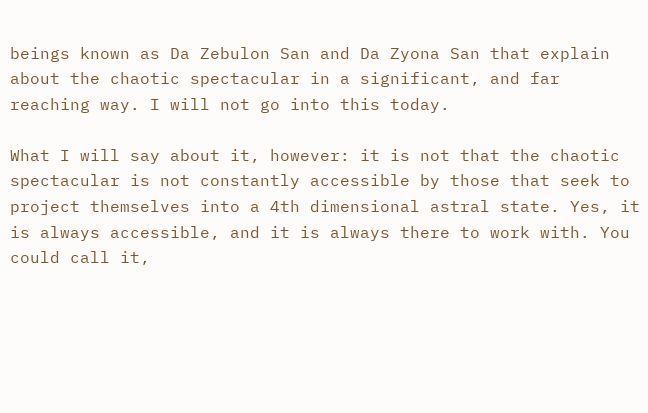beings known as Da Zebulon San and Da Zyona San that explain about the chaotic spectacular in a significant, and far reaching way. I will not go into this today.

What I will say about it, however: it is not that the chaotic spectacular is not constantly accessible by those that seek to project themselves into a 4th dimensional astral state. Yes, it is always accessible, and it is always there to work with. You could call it,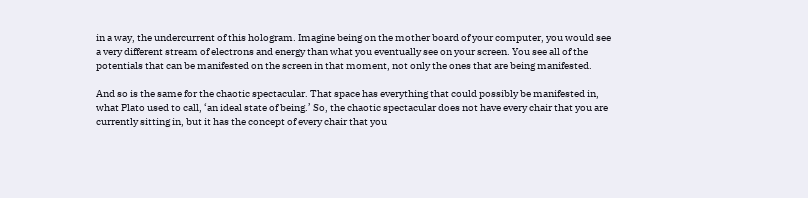in a way, the undercurrent of this hologram. Imagine being on the mother board of your computer, you would see a very different stream of electrons and energy than what you eventually see on your screen. You see all of the potentials that can be manifested on the screen in that moment, not only the ones that are being manifested.

And so is the same for the chaotic spectacular. That space has everything that could possibly be manifested in, what Plato used to call, ‘an ideal state of being.’ So, the chaotic spectacular does not have every chair that you are currently sitting in, but it has the concept of every chair that you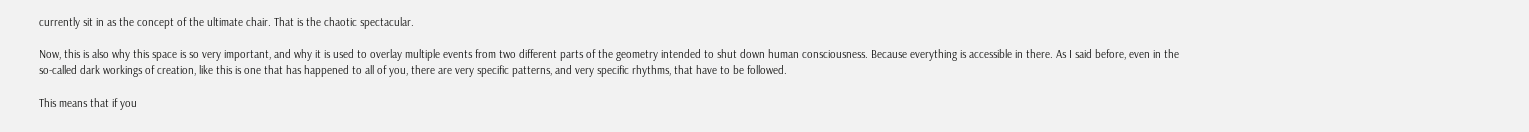currently sit in as the concept of the ultimate chair. That is the chaotic spectacular.

Now, this is also why this space is so very important, and why it is used to overlay multiple events from two different parts of the geometry intended to shut down human consciousness. Because everything is accessible in there. As I said before, even in the so-called dark workings of creation, like this is one that has happened to all of you, there are very specific patterns, and very specific rhythms, that have to be followed.

This means that if you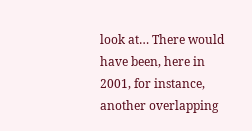look at… There would have been, here in 2001, for instance, another overlapping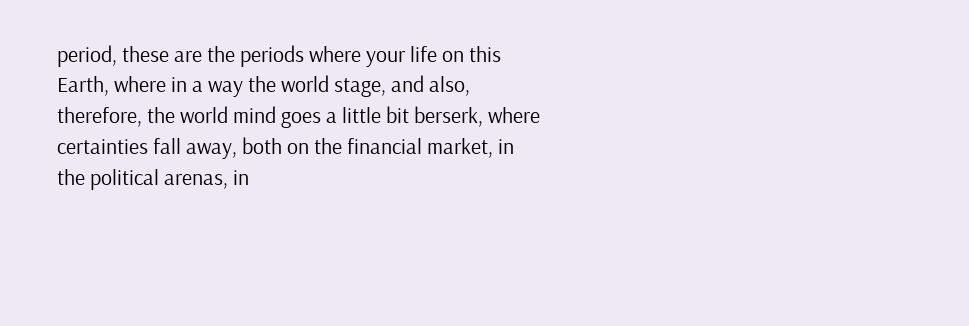period, these are the periods where your life on this Earth, where in a way the world stage, and also, therefore, the world mind goes a little bit berserk, where certainties fall away, both on the financial market, in the political arenas, in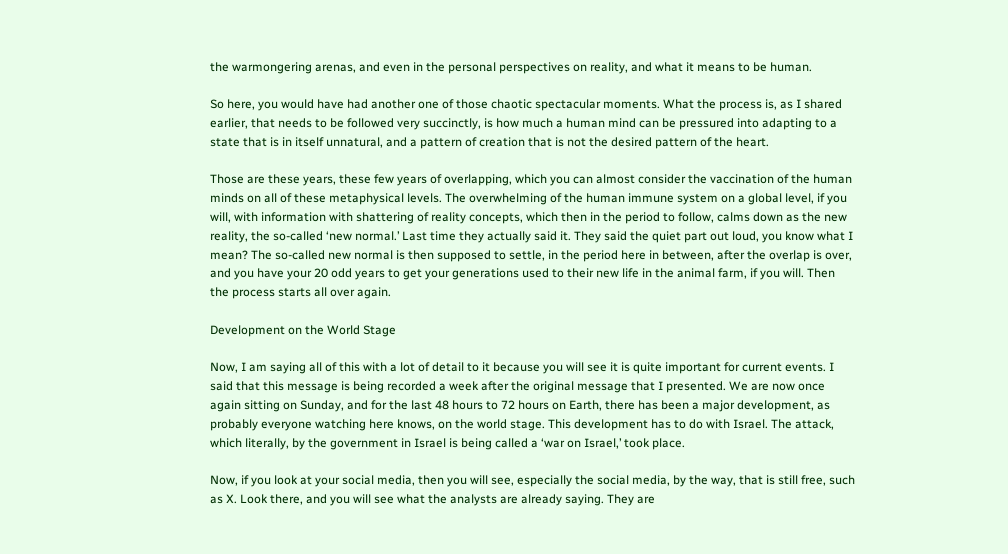the warmongering arenas, and even in the personal perspectives on reality, and what it means to be human.

So here, you would have had another one of those chaotic spectacular moments. What the process is, as I shared earlier, that needs to be followed very succinctly, is how much a human mind can be pressured into adapting to a state that is in itself unnatural, and a pattern of creation that is not the desired pattern of the heart.

Those are these years, these few years of overlapping, which you can almost consider the vaccination of the human minds on all of these metaphysical levels. The overwhelming of the human immune system on a global level, if you will, with information with shattering of reality concepts, which then in the period to follow, calms down as the new reality, the so-called ‘new normal.’ Last time they actually said it. They said the quiet part out loud, you know what I mean? The so-called new normal is then supposed to settle, in the period here in between, after the overlap is over, and you have your 20 odd years to get your generations used to their new life in the animal farm, if you will. Then the process starts all over again.

Development on the World Stage

Now, I am saying all of this with a lot of detail to it because you will see it is quite important for current events. I said that this message is being recorded a week after the original message that I presented. We are now once again sitting on Sunday, and for the last 48 hours to 72 hours on Earth, there has been a major development, as probably everyone watching here knows, on the world stage. This development has to do with Israel. The attack, which literally, by the government in Israel is being called a ‘war on Israel,’ took place.

Now, if you look at your social media, then you will see, especially the social media, by the way, that is still free, such as X. Look there, and you will see what the analysts are already saying. They are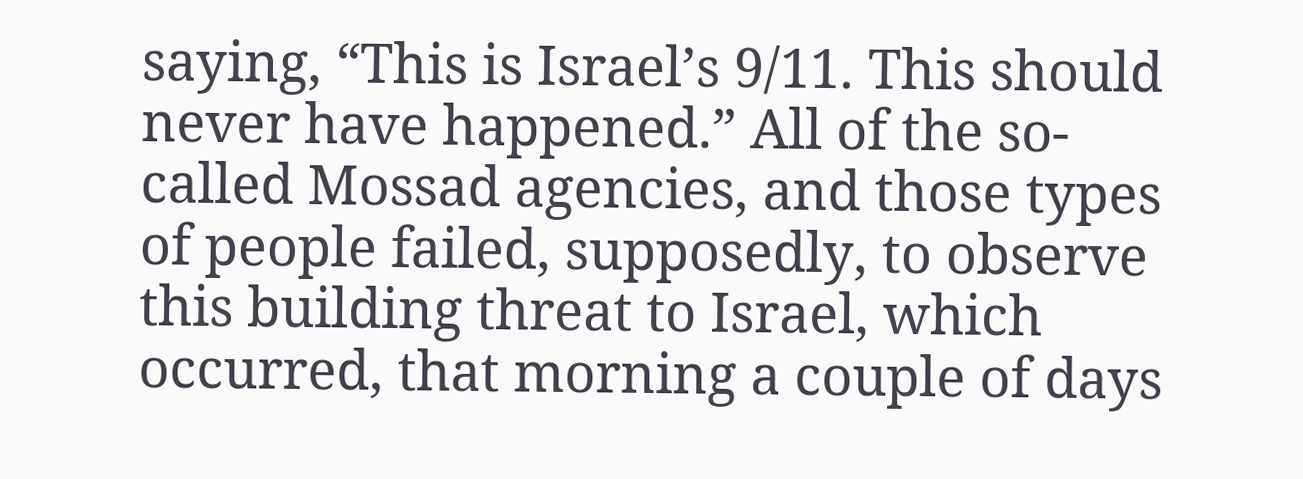saying, “This is Israel’s 9/11. This should never have happened.” All of the so-called Mossad agencies, and those types of people failed, supposedly, to observe this building threat to Israel, which occurred, that morning a couple of days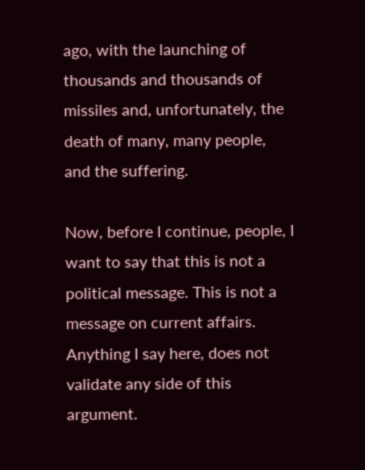ago, with the launching of thousands and thousands of missiles and, unfortunately, the death of many, many people, and the suffering.

Now, before I continue, people, I want to say that this is not a political message. This is not a message on current affairs. Anything I say here, does not validate any side of this argument.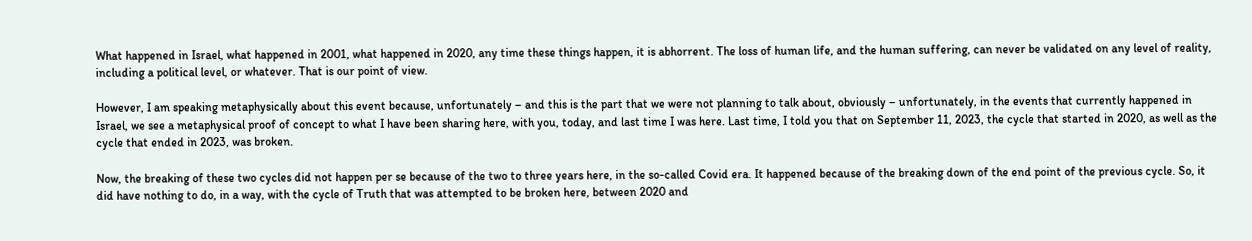What happened in Israel, what happened in 2001, what happened in 2020, any time these things happen, it is abhorrent. The loss of human life, and the human suffering, can never be validated on any level of reality, including a political level, or whatever. That is our point of view.

However, I am speaking metaphysically about this event because, unfortunately – and this is the part that we were not planning to talk about, obviously – unfortunately, in the events that currently happened in Israel, we see a metaphysical proof of concept to what I have been sharing here, with you, today, and last time I was here. Last time, I told you that on September 11, 2023, the cycle that started in 2020, as well as the cycle that ended in 2023, was broken.

Now, the breaking of these two cycles did not happen per se because of the two to three years here, in the so-called Covid era. It happened because of the breaking down of the end point of the previous cycle. So, it did have nothing to do, in a way, with the cycle of Truth that was attempted to be broken here, between 2020 and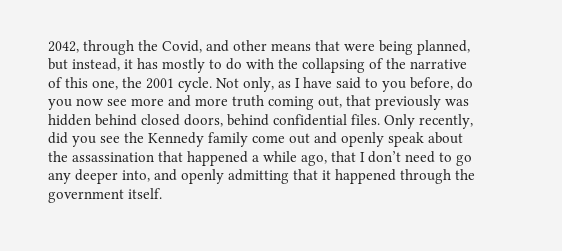2042, through the Covid, and other means that were being planned, but instead, it has mostly to do with the collapsing of the narrative of this one, the 2001 cycle. Not only, as I have said to you before, do you now see more and more truth coming out, that previously was hidden behind closed doors, behind confidential files. Only recently, did you see the Kennedy family come out and openly speak about the assassination that happened a while ago, that I don’t need to go any deeper into, and openly admitting that it happened through the government itself.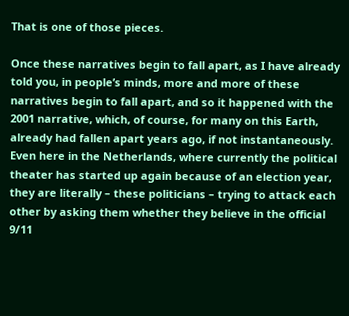That is one of those pieces.

Once these narratives begin to fall apart, as I have already told you, in people’s minds, more and more of these narratives begin to fall apart, and so it happened with the 2001 narrative, which, of course, for many on this Earth, already had fallen apart years ago, if not instantaneously. Even here in the Netherlands, where currently the political theater has started up again because of an election year, they are literally – these politicians – trying to attack each other by asking them whether they believe in the official 9/11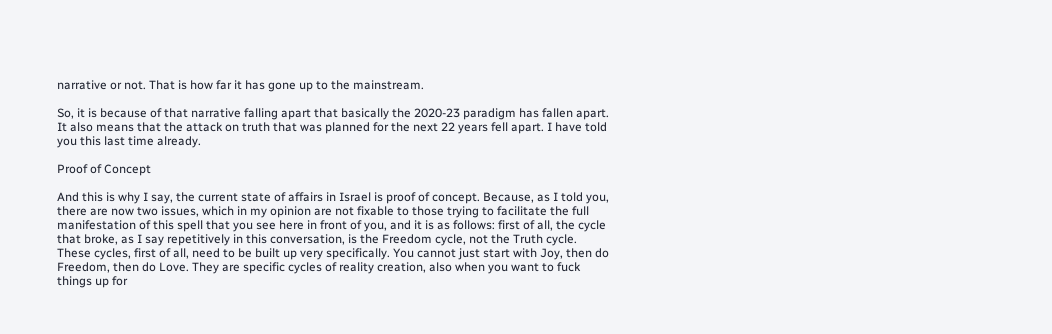narrative or not. That is how far it has gone up to the mainstream.

So, it is because of that narrative falling apart that basically the 2020-23 paradigm has fallen apart. It also means that the attack on truth that was planned for the next 22 years fell apart. I have told you this last time already.

Proof of Concept

And this is why I say, the current state of affairs in Israel is proof of concept. Because, as I told you, there are now two issues, which in my opinion are not fixable to those trying to facilitate the full manifestation of this spell that you see here in front of you, and it is as follows: first of all, the cycle that broke, as I say repetitively in this conversation, is the Freedom cycle, not the Truth cycle. These cycles, first of all, need to be built up very specifically. You cannot just start with Joy, then do Freedom, then do Love. They are specific cycles of reality creation, also when you want to fuck things up for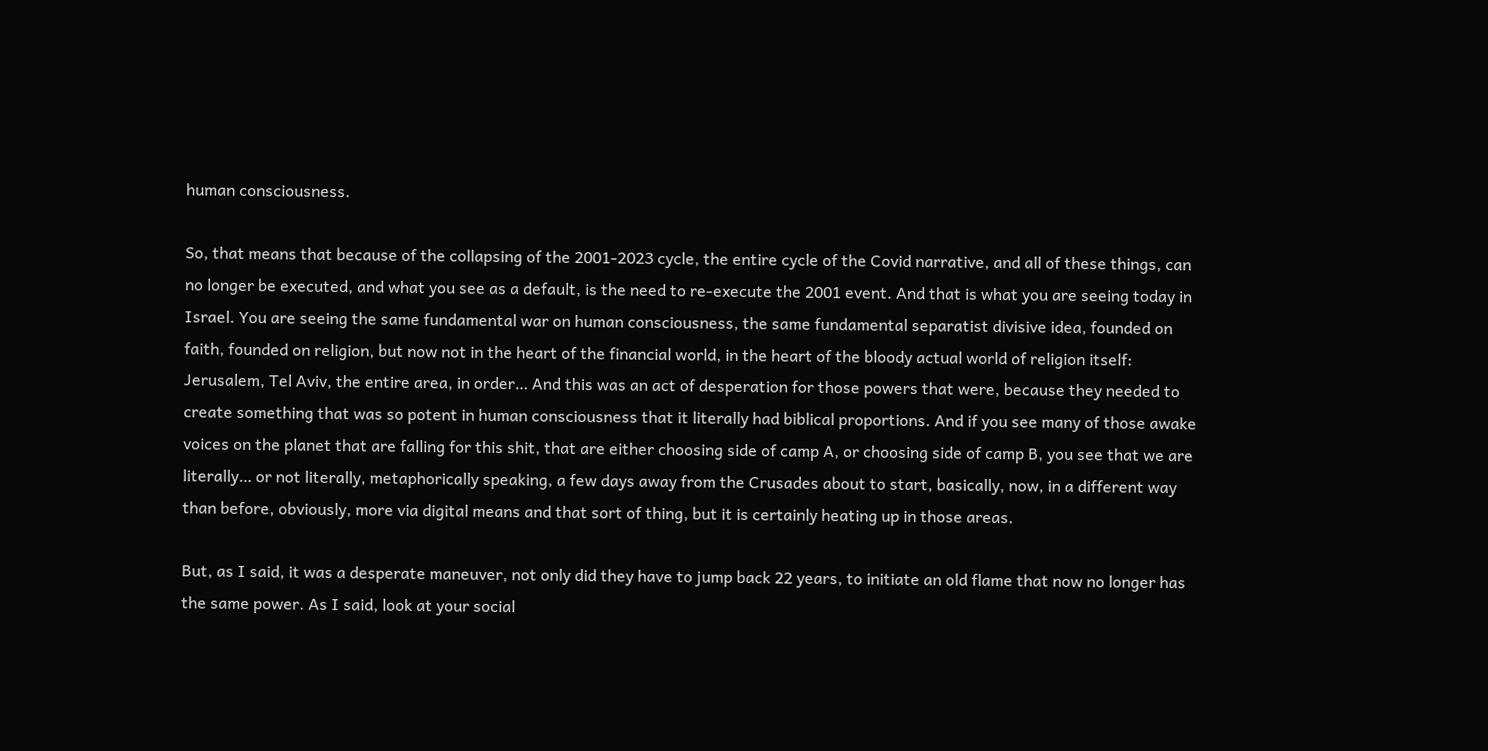human consciousness.

So, that means that because of the collapsing of the 2001-2023 cycle, the entire cycle of the Covid narrative, and all of these things, can no longer be executed, and what you see as a default, is the need to re-execute the 2001 event. And that is what you are seeing today in Israel. You are seeing the same fundamental war on human consciousness, the same fundamental separatist divisive idea, founded on faith, founded on religion, but now not in the heart of the financial world, in the heart of the bloody actual world of religion itself: Jerusalem, Tel Aviv, the entire area, in order… And this was an act of desperation for those powers that were, because they needed to create something that was so potent in human consciousness that it literally had biblical proportions. And if you see many of those awake voices on the planet that are falling for this shit, that are either choosing side of camp A, or choosing side of camp B, you see that we are literally… or not literally, metaphorically speaking, a few days away from the Crusades about to start, basically, now, in a different way than before, obviously, more via digital means and that sort of thing, but it is certainly heating up in those areas.

But, as I said, it was a desperate maneuver, not only did they have to jump back 22 years, to initiate an old flame that now no longer has the same power. As I said, look at your social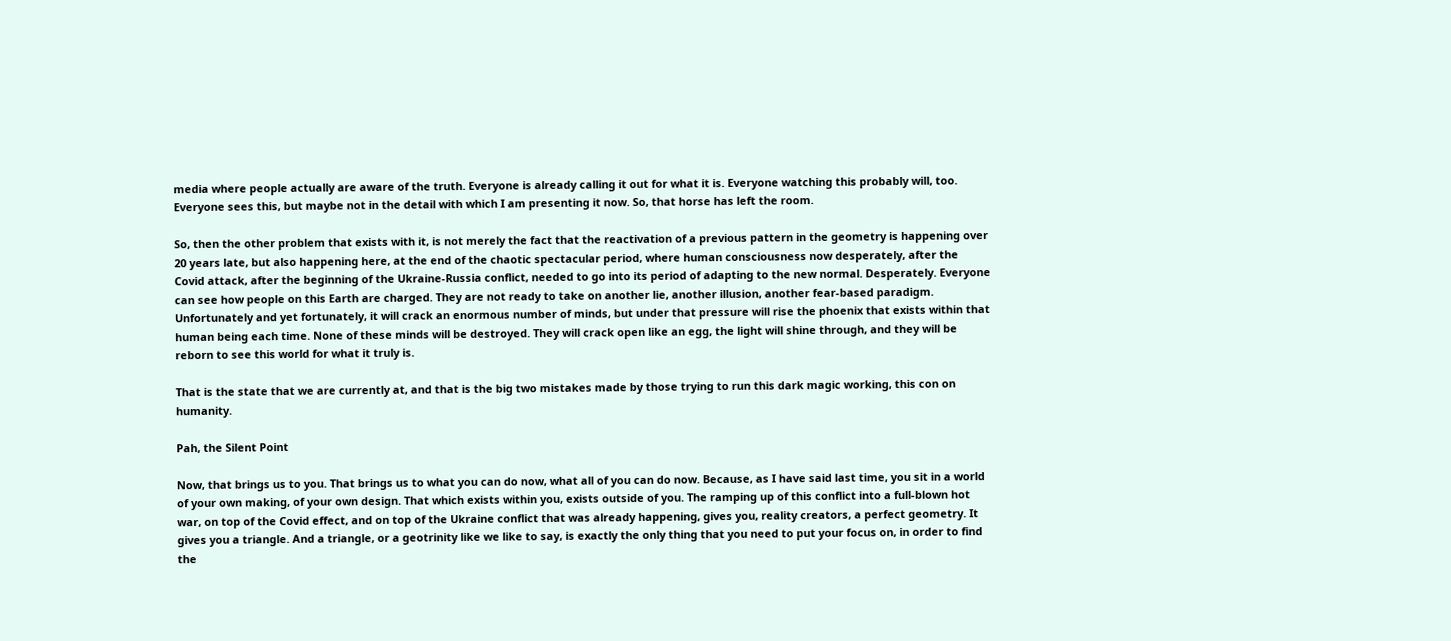media where people actually are aware of the truth. Everyone is already calling it out for what it is. Everyone watching this probably will, too. Everyone sees this, but maybe not in the detail with which I am presenting it now. So, that horse has left the room.

So, then the other problem that exists with it, is not merely the fact that the reactivation of a previous pattern in the geometry is happening over 20 years late, but also happening here, at the end of the chaotic spectacular period, where human consciousness now desperately, after the Covid attack, after the beginning of the Ukraine-Russia conflict, needed to go into its period of adapting to the new normal. Desperately. Everyone can see how people on this Earth are charged. They are not ready to take on another lie, another illusion, another fear-based paradigm. Unfortunately and yet fortunately, it will crack an enormous number of minds, but under that pressure will rise the phoenix that exists within that human being each time. None of these minds will be destroyed. They will crack open like an egg, the light will shine through, and they will be reborn to see this world for what it truly is.

That is the state that we are currently at, and that is the big two mistakes made by those trying to run this dark magic working, this con on humanity.

Pah, the Silent Point

Now, that brings us to you. That brings us to what you can do now, what all of you can do now. Because, as I have said last time, you sit in a world of your own making, of your own design. That which exists within you, exists outside of you. The ramping up of this conflict into a full-blown hot war, on top of the Covid effect, and on top of the Ukraine conflict that was already happening, gives you, reality creators, a perfect geometry. It gives you a triangle. And a triangle, or a geotrinity like we like to say, is exactly the only thing that you need to put your focus on, in order to find the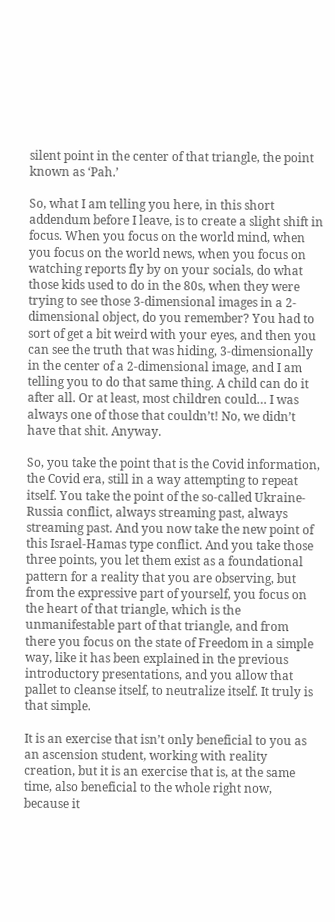silent point in the center of that triangle, the point known as ‘Pah.’

So, what I am telling you here, in this short addendum before I leave, is to create a slight shift in focus. When you focus on the world mind, when you focus on the world news, when you focus on watching reports fly by on your socials, do what those kids used to do in the 80s, when they were trying to see those 3-dimensional images in a 2-dimensional object, do you remember? You had to sort of get a bit weird with your eyes, and then you can see the truth that was hiding, 3-dimensionally in the center of a 2-dimensional image, and I am telling you to do that same thing. A child can do it after all. Or at least, most children could… I was always one of those that couldn’t! No, we didn’t have that shit. Anyway.

So, you take the point that is the Covid information, the Covid era, still in a way attempting to repeat itself. You take the point of the so-called Ukraine-Russia conflict, always streaming past, always streaming past. And you now take the new point of this Israel-Hamas type conflict. And you take those three points, you let them exist as a foundational pattern for a reality that you are observing, but from the expressive part of yourself, you focus on the heart of that triangle, which is the unmanifestable part of that triangle, and from there you focus on the state of Freedom in a simple way, like it has been explained in the previous introductory presentations, and you allow that pallet to cleanse itself, to neutralize itself. It truly is that simple.

It is an exercise that isn’t only beneficial to you as an ascension student, working with reality creation, but it is an exercise that is, at the same time, also beneficial to the whole right now, because it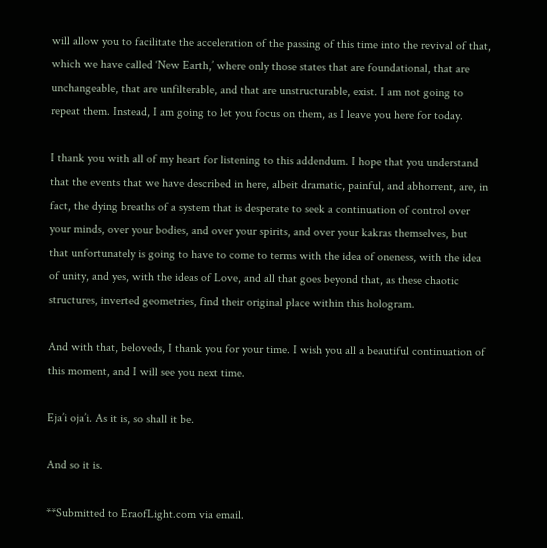will allow you to facilitate the acceleration of the passing of this time into the revival of that, which we have called ‘New Earth,’ where only those states that are foundational, that are unchangeable, that are unfilterable, and that are unstructurable, exist. I am not going to repeat them. Instead, I am going to let you focus on them, as I leave you here for today.

I thank you with all of my heart for listening to this addendum. I hope that you understand that the events that we have described in here, albeit dramatic, painful, and abhorrent, are, in fact, the dying breaths of a system that is desperate to seek a continuation of control over your minds, over your bodies, and over your spirits, and over your kakras themselves, but that unfortunately is going to have to come to terms with the idea of oneness, with the idea of unity, and yes, with the ideas of Love, and all that goes beyond that, as these chaotic structures, inverted geometries, find their original place within this hologram.

And with that, beloveds, I thank you for your time. I wish you all a beautiful continuation of this moment, and I will see you next time.

Eja’i oja’i. As it is, so shall it be.

And so it is.

**Submitted to EraofLight.com via email.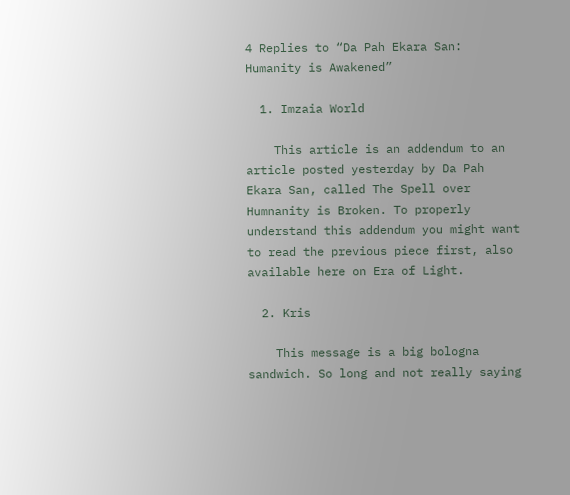4 Replies to “Da Pah Ekara San: Humanity is Awakened”

  1. Imzaia World

    This article is an addendum to an article posted yesterday by Da Pah Ekara San, called The Spell over Humnanity is Broken. To properly understand this addendum you might want to read the previous piece first, also available here on Era of Light.

  2. Kris

    This message is a big bologna sandwich. So long and not really saying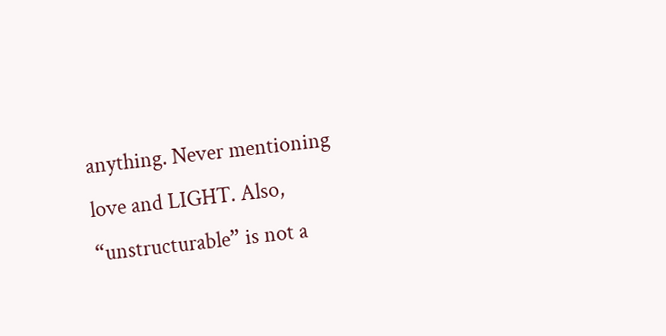anything. Never mentioning love and LIGHT. Also, “unstructurable” is not a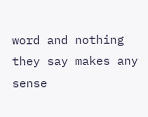word and nothing they say makes any sense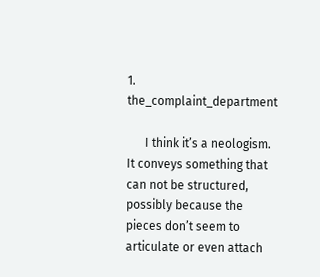1. the_complaint_department

      I think it’s a neologism. It conveys something that can not be structured, possibly because the pieces don’t seem to articulate or even attach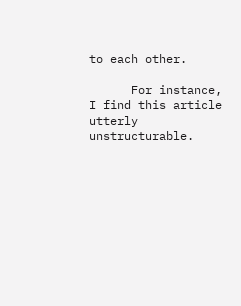to each other.

      For instance, I find this article utterly unstructurable.